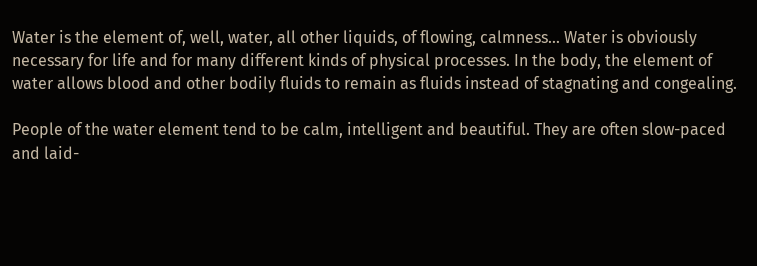Water is the element of, well, water, all other liquids, of flowing, calmness... Water is obviously necessary for life and for many different kinds of physical processes. In the body, the element of water allows blood and other bodily fluids to remain as fluids instead of stagnating and congealing.

People of the water element tend to be calm, intelligent and beautiful. They are often slow-paced and laid-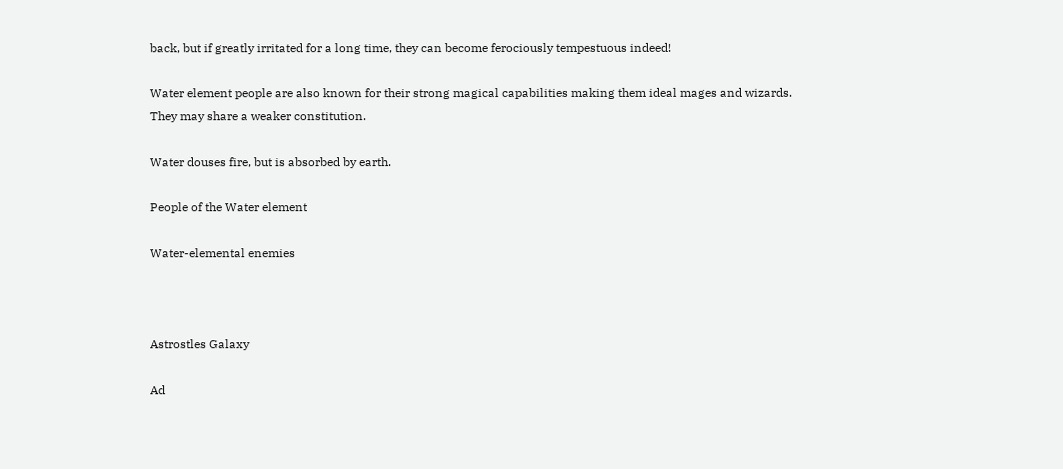back, but if greatly irritated for a long time, they can become ferociously tempestuous indeed!

Water element people are also known for their strong magical capabilities making them ideal mages and wizards. They may share a weaker constitution.

Water douses fire, but is absorbed by earth.

People of the Water element

Water-elemental enemies



Astrostles Galaxy

Ad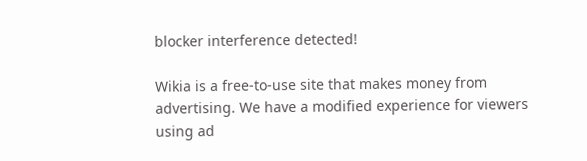blocker interference detected!

Wikia is a free-to-use site that makes money from advertising. We have a modified experience for viewers using ad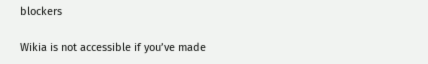blockers

Wikia is not accessible if you’ve made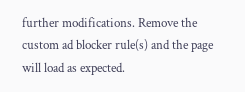further modifications. Remove the custom ad blocker rule(s) and the page will load as expected.